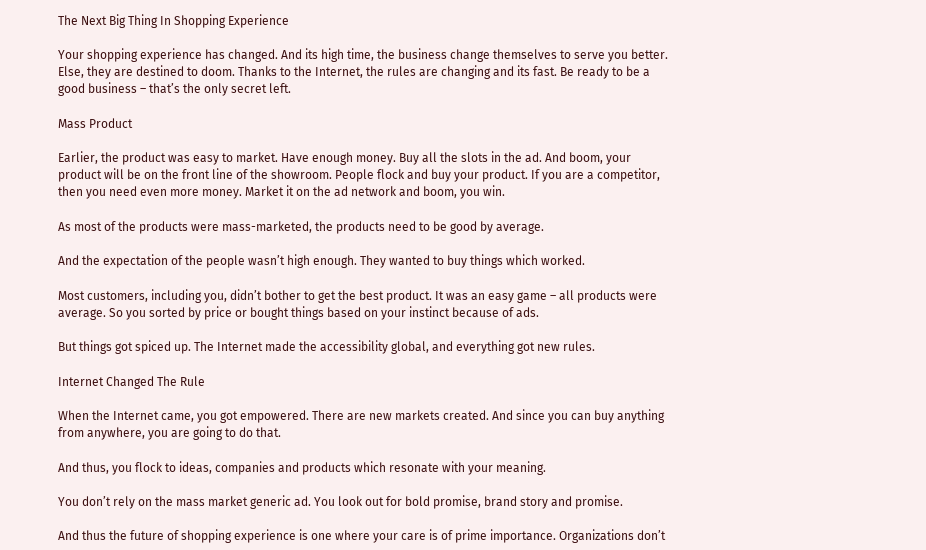The Next Big Thing In Shopping Experience

Your shopping experience has changed. And its high time, the business change themselves to serve you better. Else, they are destined to doom. Thanks to the Internet, the rules are changing and its fast. Be ready to be a good business – that’s the only secret left.

Mass Product

Earlier, the product was easy to market. Have enough money. Buy all the slots in the ad. And boom, your product will be on the front line of the showroom. People flock and buy your product. If you are a competitor, then you need even more money. Market it on the ad network and boom, you win.

As most of the products were mass-marketed, the products need to be good by average.

And the expectation of the people wasn’t high enough. They wanted to buy things which worked.

Most customers, including you, didn’t bother to get the best product. It was an easy game – all products were average. So you sorted by price or bought things based on your instinct because of ads.

But things got spiced up. The Internet made the accessibility global, and everything got new rules.

Internet Changed The Rule

When the Internet came, you got empowered. There are new markets created. And since you can buy anything from anywhere, you are going to do that.

And thus, you flock to ideas, companies and products which resonate with your meaning.

You don’t rely on the mass market generic ad. You look out for bold promise, brand story and promise.

And thus the future of shopping experience is one where your care is of prime importance. Organizations don’t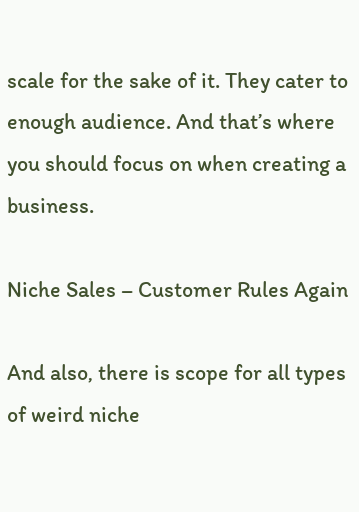scale for the sake of it. They cater to enough audience. And that’s where you should focus on when creating a business.

Niche Sales – Customer Rules Again

And also, there is scope for all types of weird niche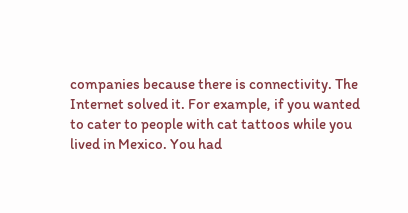companies because there is connectivity. The Internet solved it. For example, if you wanted to cater to people with cat tattoos while you lived in Mexico. You had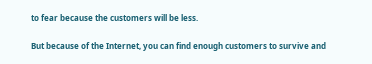to fear because the customers will be less.

But because of the Internet, you can find enough customers to survive and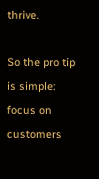thrive.

So the pro tip is simple: focus on customers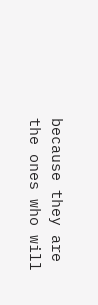because they are the ones who will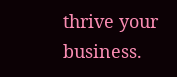thrive your business.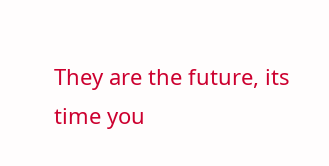They are the future, its time you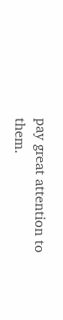pay great attention to them.